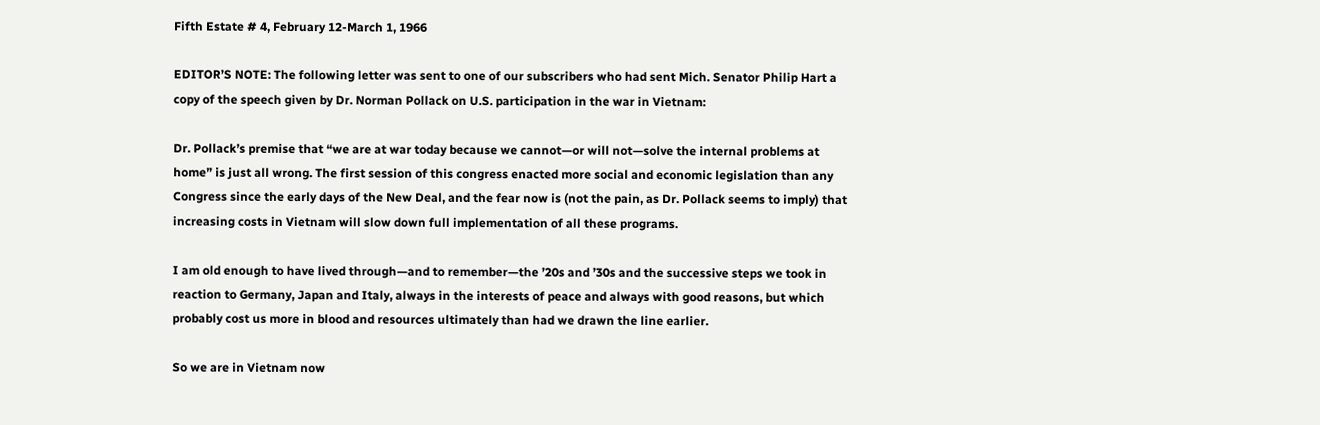Fifth Estate # 4, February 12-March 1, 1966

EDITOR’S NOTE: The following letter was sent to one of our subscribers who had sent Mich. Senator Philip Hart a copy of the speech given by Dr. Norman Pollack on U.S. participation in the war in Vietnam:

Dr. Pollack’s premise that “we are at war today because we cannot—or will not—solve the internal problems at home” is just all wrong. The first session of this congress enacted more social and economic legislation than any Congress since the early days of the New Deal, and the fear now is (not the pain, as Dr. Pollack seems to imply) that increasing costs in Vietnam will slow down full implementation of all these programs.

I am old enough to have lived through—and to remember—the ’20s and ’30s and the successive steps we took in reaction to Germany, Japan and Italy, always in the interests of peace and always with good reasons, but which probably cost us more in blood and resources ultimately than had we drawn the line earlier.

So we are in Vietnam now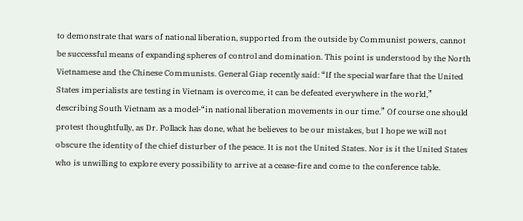to demonstrate that wars of national liberation, supported from the outside by Communist powers, cannot be successful means of expanding spheres of control and domination. This point is understood by the North Vietnamese and the Chinese Communists. General Giap recently said: “If the special warfare that the United States imperialists are testing in Vietnam is overcome, it can be defeated everywhere in the world,” describing South Vietnam as a model-“in national liberation movements in our time.” Of course one should protest thoughtfully, as Dr. Pollack has done, what he believes to be our mistakes, but I hope we will not obscure the identity of the chief disturber of the peace. It is not the United States. Nor is it the United States who is unwilling to explore every possibility to arrive at a cease-fire and come to the conference table.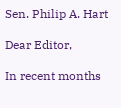Sen. Philip A. Hart

Dear Editor,

In recent months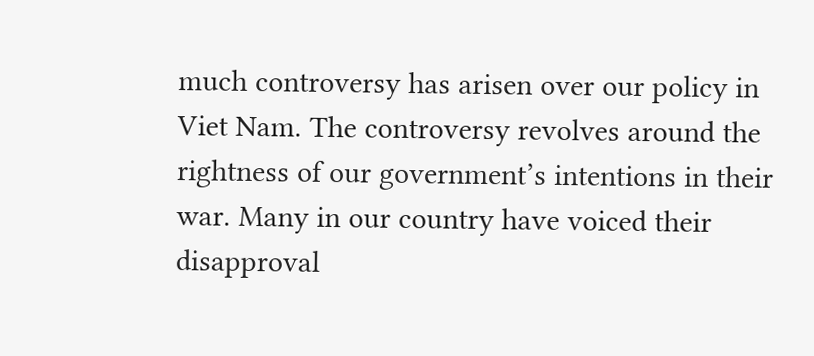much controversy has arisen over our policy in Viet Nam. The controversy revolves around the rightness of our government’s intentions in their war. Many in our country have voiced their disapproval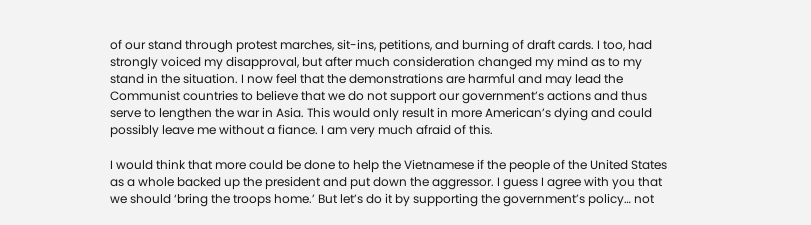of our stand through protest marches, sit-ins, petitions, and burning of draft cards. I too, had strongly voiced my disapproval, but after much consideration changed my mind as to my stand in the situation. I now feel that the demonstrations are harmful and may lead the Communist countries to believe that we do not support our government’s actions and thus serve to lengthen the war in Asia. This would only result in more American’s dying and could possibly leave me without a fiance. I am very much afraid of this.

I would think that more could be done to help the Vietnamese if the people of the United States as a whole backed up the president and put down the aggressor. I guess I agree with you that we should ‘bring the troops home.’ But let’s do it by supporting the government’s policy… not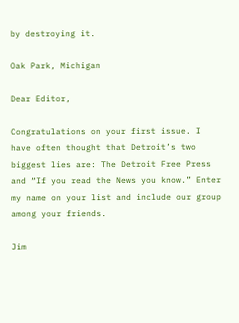by destroying it.

Oak Park, Michigan

Dear Editor,

Congratulations on your first issue. I have often thought that Detroit’s two biggest lies are: The Detroit Free Press and “If you read the News you know.” Enter my name on your list and include our group among your friends.

Jim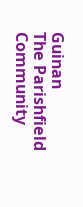Guinan
The Parishfield Community